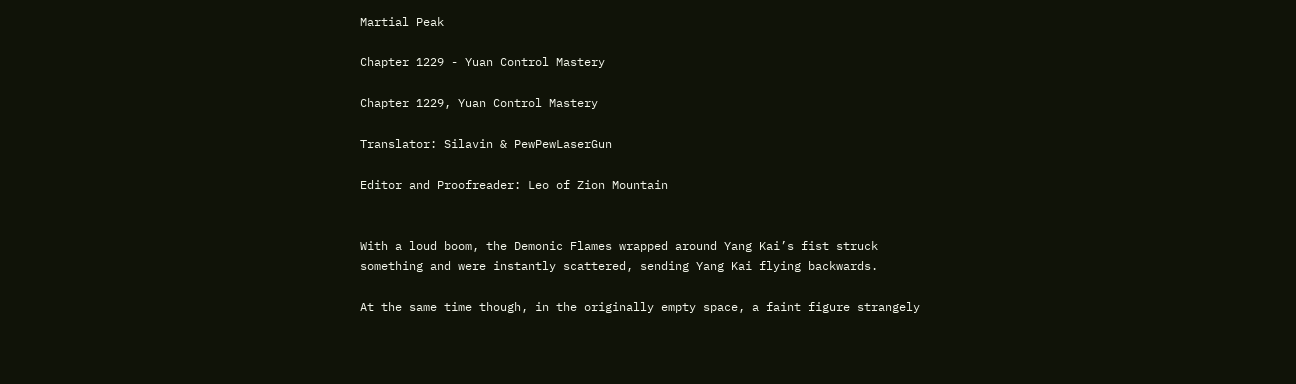Martial Peak

Chapter 1229 - Yuan Control Mastery

Chapter 1229, Yuan Control Mastery

Translator: Silavin & PewPewLaserGun

Editor and Proofreader: Leo of Zion Mountain


With a loud boom, the Demonic Flames wrapped around Yang Kai’s fist struck something and were instantly scattered, sending Yang Kai flying backwards.

At the same time though, in the originally empty space, a faint figure strangely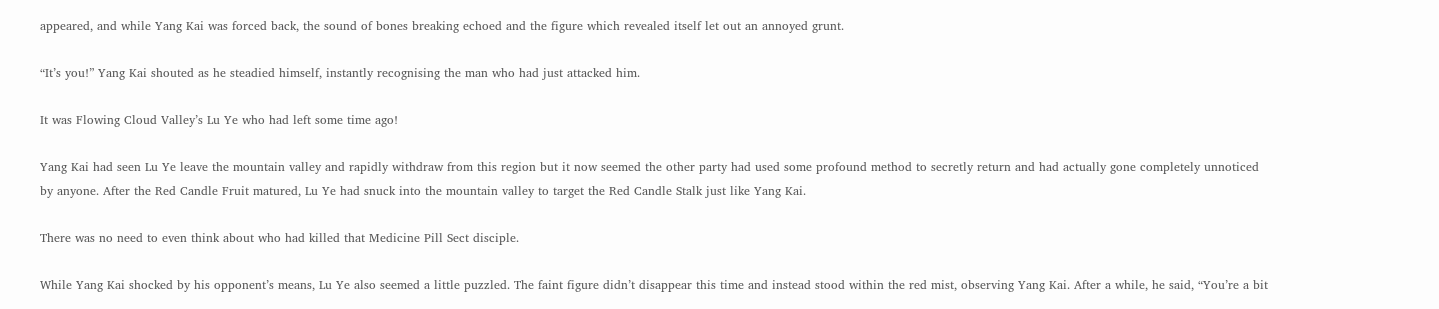appeared, and while Yang Kai was forced back, the sound of bones breaking echoed and the figure which revealed itself let out an annoyed grunt.

“It’s you!” Yang Kai shouted as he steadied himself, instantly recognising the man who had just attacked him.

It was Flowing Cloud Valley’s Lu Ye who had left some time ago!

Yang Kai had seen Lu Ye leave the mountain valley and rapidly withdraw from this region but it now seemed the other party had used some profound method to secretly return and had actually gone completely unnoticed by anyone. After the Red Candle Fruit matured, Lu Ye had snuck into the mountain valley to target the Red Candle Stalk just like Yang Kai.

There was no need to even think about who had killed that Medicine Pill Sect disciple.

While Yang Kai shocked by his opponent’s means, Lu Ye also seemed a little puzzled. The faint figure didn’t disappear this time and instead stood within the red mist, observing Yang Kai. After a while, he said, “You’re a bit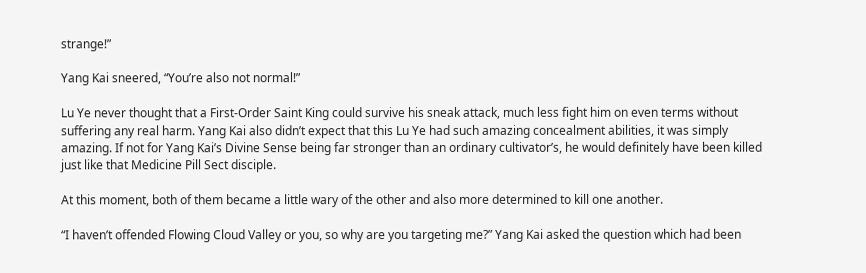strange!”

Yang Kai sneered, “You’re also not normal!”

Lu Ye never thought that a First-Order Saint King could survive his sneak attack, much less fight him on even terms without suffering any real harm. Yang Kai also didn’t expect that this Lu Ye had such amazing concealment abilities, it was simply amazing. If not for Yang Kai’s Divine Sense being far stronger than an ordinary cultivator’s, he would definitely have been killed just like that Medicine Pill Sect disciple.

At this moment, both of them became a little wary of the other and also more determined to kill one another.

“I haven’t offended Flowing Cloud Valley or you, so why are you targeting me?” Yang Kai asked the question which had been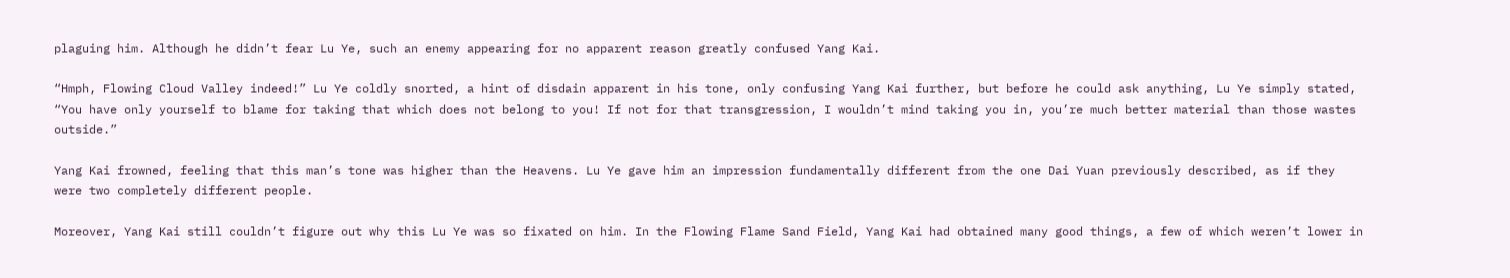plaguing him. Although he didn’t fear Lu Ye, such an enemy appearing for no apparent reason greatly confused Yang Kai.

“Hmph, Flowing Cloud Valley indeed!” Lu Ye coldly snorted, a hint of disdain apparent in his tone, only confusing Yang Kai further, but before he could ask anything, Lu Ye simply stated, “You have only yourself to blame for taking that which does not belong to you! If not for that transgression, I wouldn’t mind taking you in, you’re much better material than those wastes outside.”

Yang Kai frowned, feeling that this man’s tone was higher than the Heavens. Lu Ye gave him an impression fundamentally different from the one Dai Yuan previously described, as if they were two completely different people.

Moreover, Yang Kai still couldn’t figure out why this Lu Ye was so fixated on him. In the Flowing Flame Sand Field, Yang Kai had obtained many good things, a few of which weren’t lower in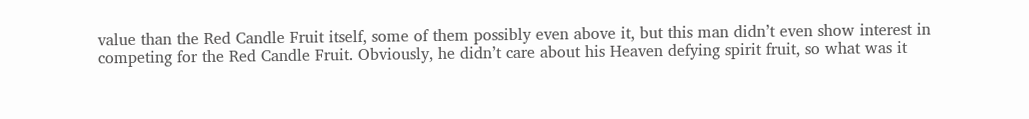value than the Red Candle Fruit itself, some of them possibly even above it, but this man didn’t even show interest in competing for the Red Candle Fruit. Obviously, he didn’t care about his Heaven defying spirit fruit, so what was it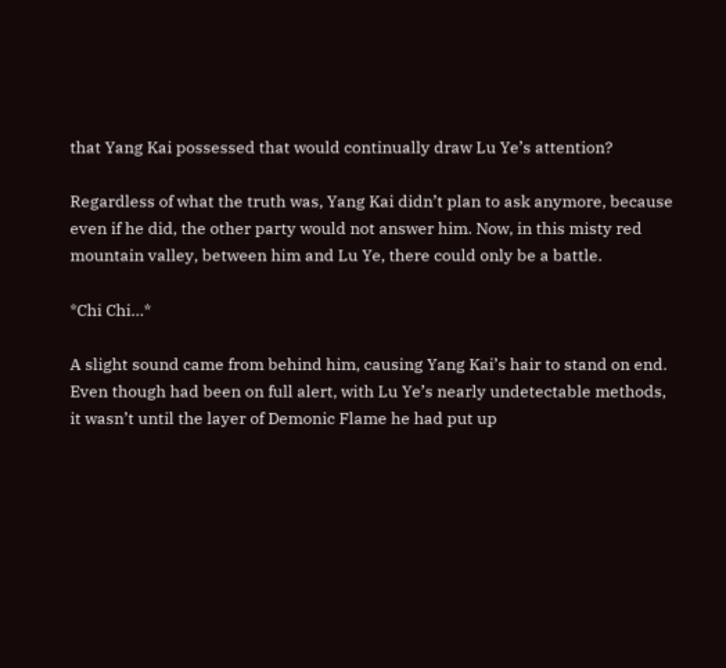that Yang Kai possessed that would continually draw Lu Ye’s attention?

Regardless of what the truth was, Yang Kai didn’t plan to ask anymore, because even if he did, the other party would not answer him. Now, in this misty red mountain valley, between him and Lu Ye, there could only be a battle.

*Chi Chi…*

A slight sound came from behind him, causing Yang Kai’s hair to stand on end. Even though had been on full alert, with Lu Ye’s nearly undetectable methods, it wasn’t until the layer of Demonic Flame he had put up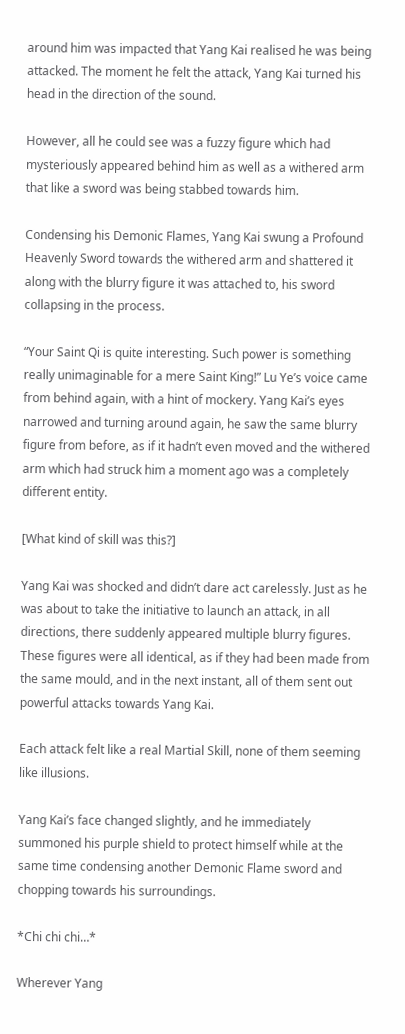around him was impacted that Yang Kai realised he was being attacked. The moment he felt the attack, Yang Kai turned his head in the direction of the sound.

However, all he could see was a fuzzy figure which had mysteriously appeared behind him as well as a withered arm that like a sword was being stabbed towards him.

Condensing his Demonic Flames, Yang Kai swung a Profound Heavenly Sword towards the withered arm and shattered it along with the blurry figure it was attached to, his sword collapsing in the process.

“Your Saint Qi is quite interesting. Such power is something really unimaginable for a mere Saint King!” Lu Ye’s voice came from behind again, with a hint of mockery. Yang Kai’s eyes narrowed and turning around again, he saw the same blurry figure from before, as if it hadn’t even moved and the withered arm which had struck him a moment ago was a completely different entity.

[What kind of skill was this?]

Yang Kai was shocked and didn’t dare act carelessly. Just as he was about to take the initiative to launch an attack, in all directions, there suddenly appeared multiple blurry figures. These figures were all identical, as if they had been made from the same mould, and in the next instant, all of them sent out powerful attacks towards Yang Kai.

Each attack felt like a real Martial Skill, none of them seeming like illusions.

Yang Kai’s face changed slightly, and he immediately summoned his purple shield to protect himself while at the same time condensing another Demonic Flame sword and chopping towards his surroundings.

*Chi chi chi…*

Wherever Yang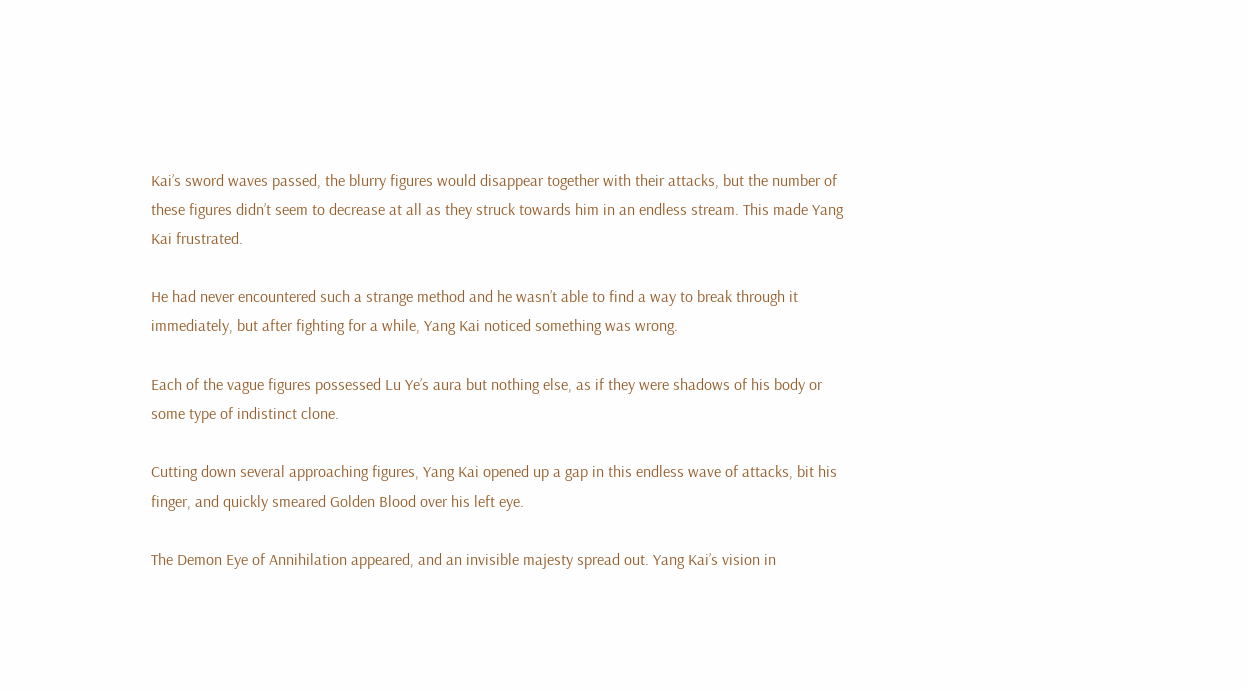Kai’s sword waves passed, the blurry figures would disappear together with their attacks, but the number of these figures didn’t seem to decrease at all as they struck towards him in an endless stream. This made Yang Kai frustrated.

He had never encountered such a strange method and he wasn’t able to find a way to break through it immediately, but after fighting for a while, Yang Kai noticed something was wrong.

Each of the vague figures possessed Lu Ye’s aura but nothing else, as if they were shadows of his body or some type of indistinct clone.

Cutting down several approaching figures, Yang Kai opened up a gap in this endless wave of attacks, bit his finger, and quickly smeared Golden Blood over his left eye.

The Demon Eye of Annihilation appeared, and an invisible majesty spread out. Yang Kai’s vision in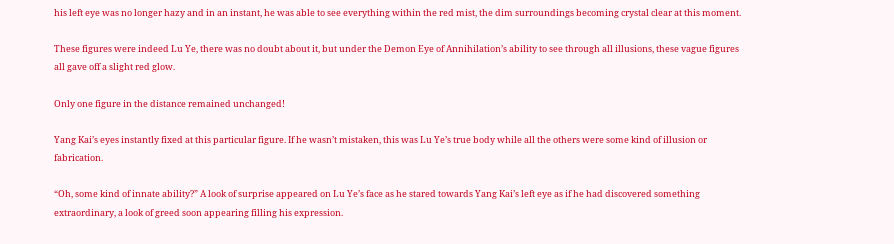his left eye was no longer hazy and in an instant, he was able to see everything within the red mist, the dim surroundings becoming crystal clear at this moment.

These figures were indeed Lu Ye, there was no doubt about it, but under the Demon Eye of Annihilation’s ability to see through all illusions, these vague figures all gave off a slight red glow.

Only one figure in the distance remained unchanged!

Yang Kai’s eyes instantly fixed at this particular figure. If he wasn’t mistaken, this was Lu Ye’s true body while all the others were some kind of illusion or fabrication.

“Oh, some kind of innate ability?” A look of surprise appeared on Lu Ye’s face as he stared towards Yang Kai’s left eye as if he had discovered something extraordinary, a look of greed soon appearing filling his expression.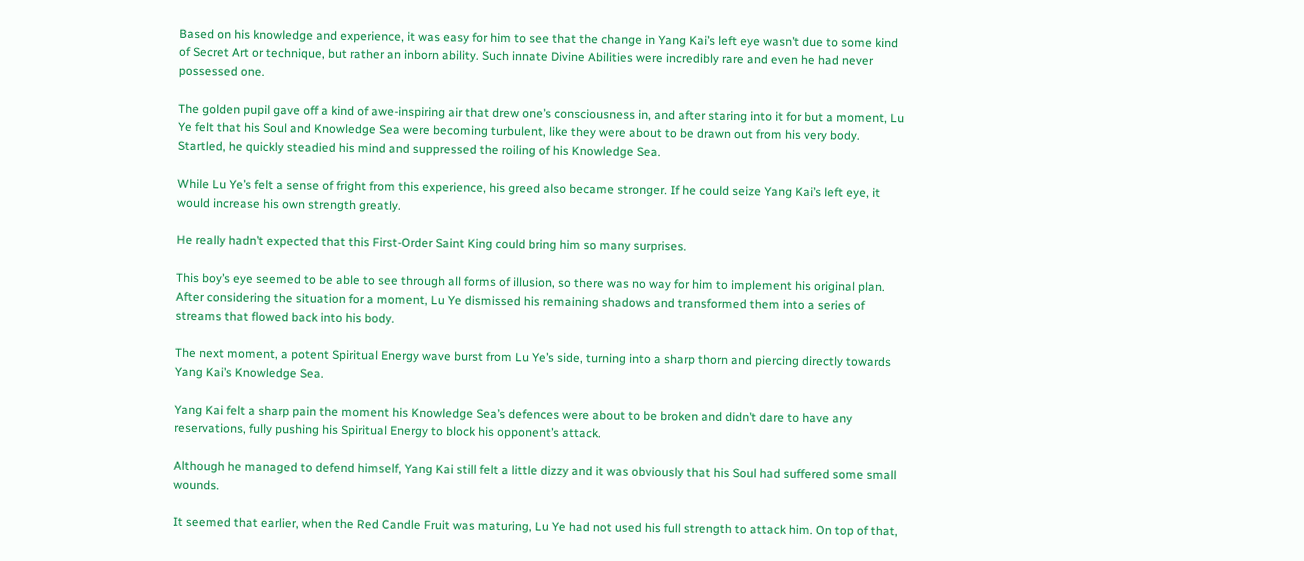Based on his knowledge and experience, it was easy for him to see that the change in Yang Kai’s left eye wasn’t due to some kind of Secret Art or technique, but rather an inborn ability. Such innate Divine Abilities were incredibly rare and even he had never possessed one.

The golden pupil gave off a kind of awe-inspiring air that drew one’s consciousness in, and after staring into it for but a moment, Lu Ye felt that his Soul and Knowledge Sea were becoming turbulent, like they were about to be drawn out from his very body. Startled, he quickly steadied his mind and suppressed the roiling of his Knowledge Sea.

While Lu Ye’s felt a sense of fright from this experience, his greed also became stronger. If he could seize Yang Kai’s left eye, it would increase his own strength greatly.

He really hadn’t expected that this First-Order Saint King could bring him so many surprises.

This boy’s eye seemed to be able to see through all forms of illusion, so there was no way for him to implement his original plan. After considering the situation for a moment, Lu Ye dismissed his remaining shadows and transformed them into a series of streams that flowed back into his body.

The next moment, a potent Spiritual Energy wave burst from Lu Ye’s side, turning into a sharp thorn and piercing directly towards Yang Kai’s Knowledge Sea.

Yang Kai felt a sharp pain the moment his Knowledge Sea’s defences were about to be broken and didn’t dare to have any reservations, fully pushing his Spiritual Energy to block his opponent’s attack.

Although he managed to defend himself, Yang Kai still felt a little dizzy and it was obviously that his Soul had suffered some small wounds.

It seemed that earlier, when the Red Candle Fruit was maturing, Lu Ye had not used his full strength to attack him. On top of that,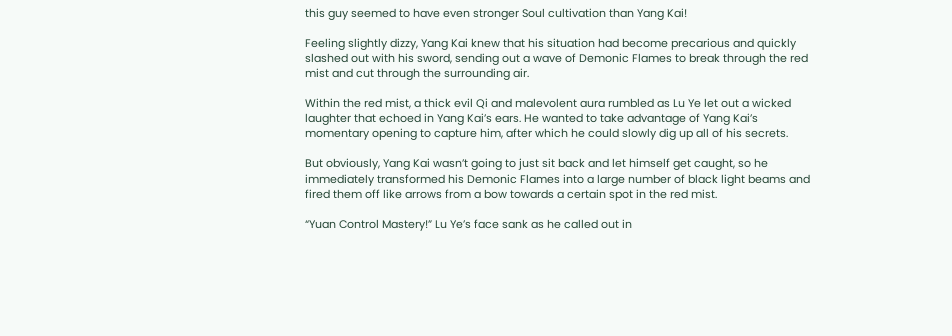this guy seemed to have even stronger Soul cultivation than Yang Kai!

Feeling slightly dizzy, Yang Kai knew that his situation had become precarious and quickly slashed out with his sword, sending out a wave of Demonic Flames to break through the red mist and cut through the surrounding air.

Within the red mist, a thick evil Qi and malevolent aura rumbled as Lu Ye let out a wicked laughter that echoed in Yang Kai’s ears. He wanted to take advantage of Yang Kai’s momentary opening to capture him, after which he could slowly dig up all of his secrets.

But obviously, Yang Kai wasn’t going to just sit back and let himself get caught, so he immediately transformed his Demonic Flames into a large number of black light beams and fired them off like arrows from a bow towards a certain spot in the red mist.

“Yuan Control Mastery!” Lu Ye’s face sank as he called out in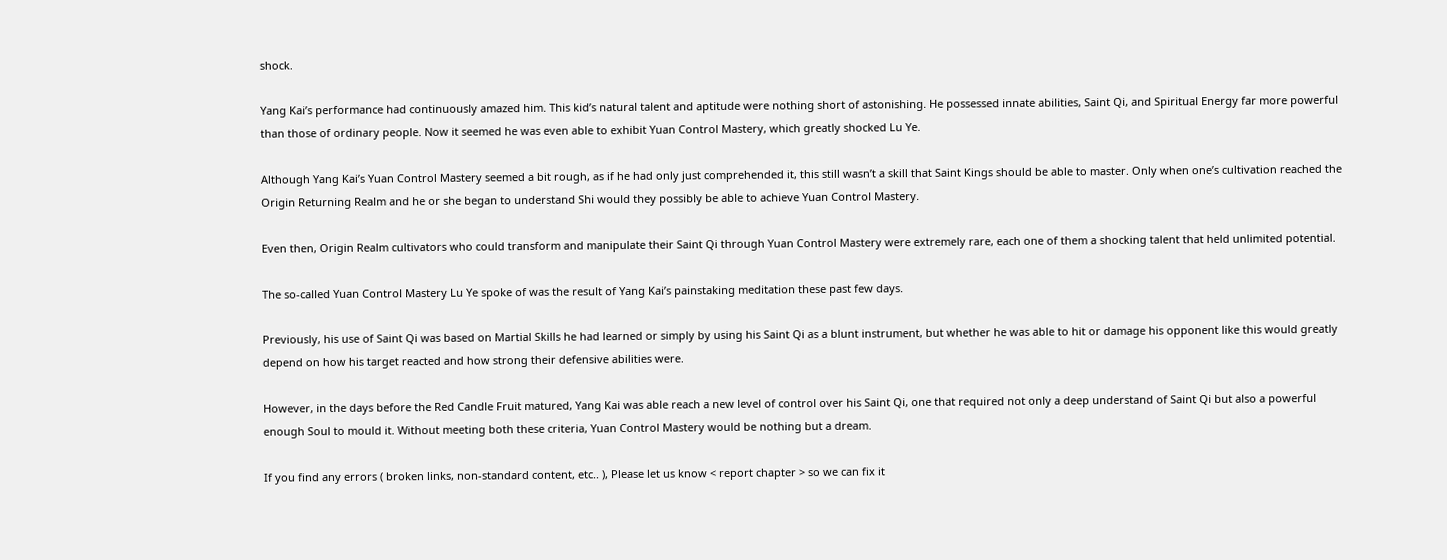shock.

Yang Kai’s performance had continuously amazed him. This kid’s natural talent and aptitude were nothing short of astonishing. He possessed innate abilities, Saint Qi, and Spiritual Energy far more powerful than those of ordinary people. Now it seemed he was even able to exhibit Yuan Control Mastery, which greatly shocked Lu Ye.

Although Yang Kai’s Yuan Control Mastery seemed a bit rough, as if he had only just comprehended it, this still wasn’t a skill that Saint Kings should be able to master. Only when one’s cultivation reached the Origin Returning Realm and he or she began to understand Shi would they possibly be able to achieve Yuan Control Mastery.

Even then, Origin Realm cultivators who could transform and manipulate their Saint Qi through Yuan Control Mastery were extremely rare, each one of them a shocking talent that held unlimited potential.

The so-called Yuan Control Mastery Lu Ye spoke of was the result of Yang Kai’s painstaking meditation these past few days.

Previously, his use of Saint Qi was based on Martial Skills he had learned or simply by using his Saint Qi as a blunt instrument, but whether he was able to hit or damage his opponent like this would greatly depend on how his target reacted and how strong their defensive abilities were.

However, in the days before the Red Candle Fruit matured, Yang Kai was able reach a new level of control over his Saint Qi, one that required not only a deep understand of Saint Qi but also a powerful enough Soul to mould it. Without meeting both these criteria, Yuan Control Mastery would be nothing but a dream.

If you find any errors ( broken links, non-standard content, etc.. ), Please let us know < report chapter > so we can fix it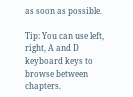as soon as possible.

Tip: You can use left, right, A and D keyboard keys to browse between chapters.